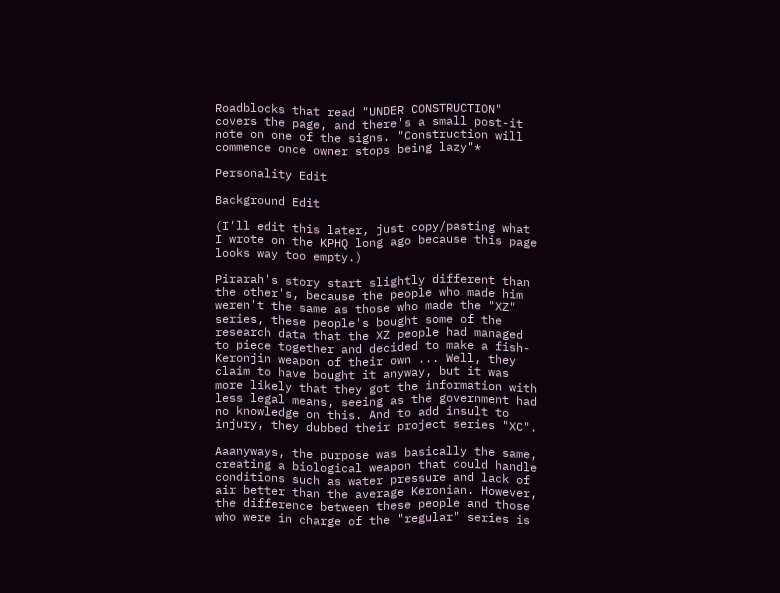Roadblocks that read "UNDER CONSTRUCTION" covers the page, and there's a small post-it note on one of the signs. "Construction will commence once owner stops being lazy"*

Personality Edit

Background Edit

(I'll edit this later, just copy/pasting what I wrote on the KPHQ long ago because this page looks way too empty.)

Pirarah's story start slightly different than the other's, because the people who made him weren't the same as those who made the "XZ" series, these people's bought some of the research data that the XZ people had managed to piece together and decided to make a fish-Keronjin weapon of their own ... Well, they claim to have bought it anyway, but it was more likely that they got the information with less legal means, seeing as the government had no knowledge on this. And to add insult to injury, they dubbed their project series "XC".

Aaanyways, the purpose was basically the same, creating a biological weapon that could handle conditions such as water pressure and lack of air better than the average Keronian. However, the difference between these people and those who were in charge of the "regular" series is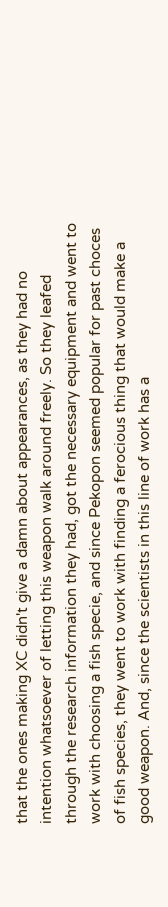that the ones making XC didn't give a damn about appearances, as they had no intention whatsoever of letting this weapon walk around freely. So they leafed through the research information they had, got the necessary equipment and went to work with choosing a fish specie, and since Pekopon seemed popular for past choces of fish species, they went to work with finding a ferocious thing that would make a good weapon. And, since the scientists in this line of work has a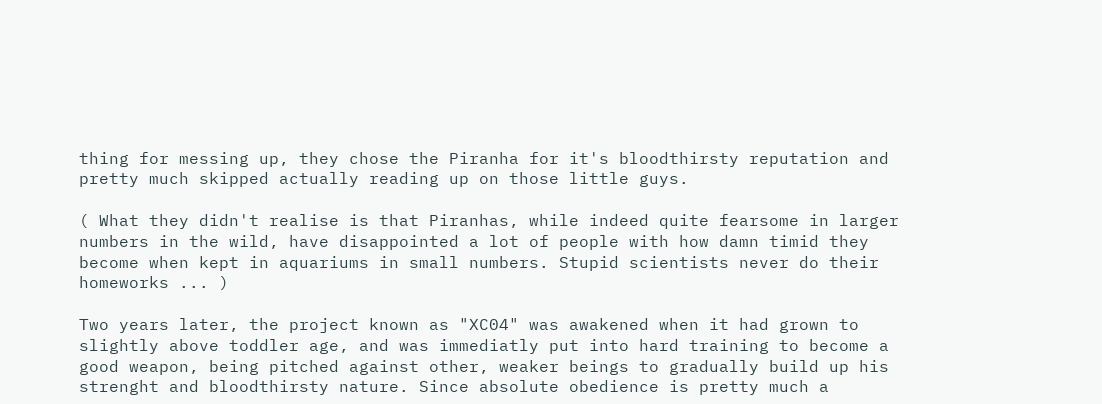thing for messing up, they chose the Piranha for it's bloodthirsty reputation and pretty much skipped actually reading up on those little guys.

( What they didn't realise is that Piranhas, while indeed quite fearsome in larger numbers in the wild, have disappointed a lot of people with how damn timid they become when kept in aquariums in small numbers. Stupid scientists never do their homeworks ... )

Two years later, the project known as "XC04" was awakened when it had grown to slightly above toddler age, and was immediatly put into hard training to become a good weapon, being pitched against other, weaker beings to gradually build up his strenght and bloodthirsty nature. Since absolute obedience is pretty much a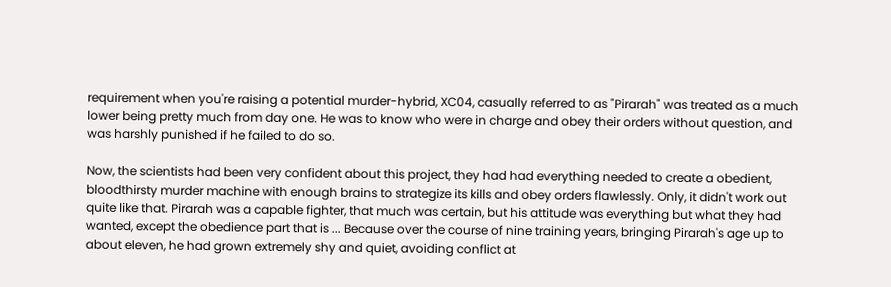requirement when you're raising a potential murder-hybrid, XC04, casually referred to as "Pirarah" was treated as a much lower being pretty much from day one. He was to know who were in charge and obey their orders without question, and was harshly punished if he failed to do so.

Now, the scientists had been very confident about this project, they had had everything needed to create a obedient, bloodthirsty murder machine with enough brains to strategize its kills and obey orders flawlessly. Only, it didn't work out quite like that. Pirarah was a capable fighter, that much was certain, but his attitude was everything but what they had wanted, except the obedience part that is ... Because over the course of nine training years, bringing Pirarah's age up to about eleven, he had grown extremely shy and quiet, avoiding conflict at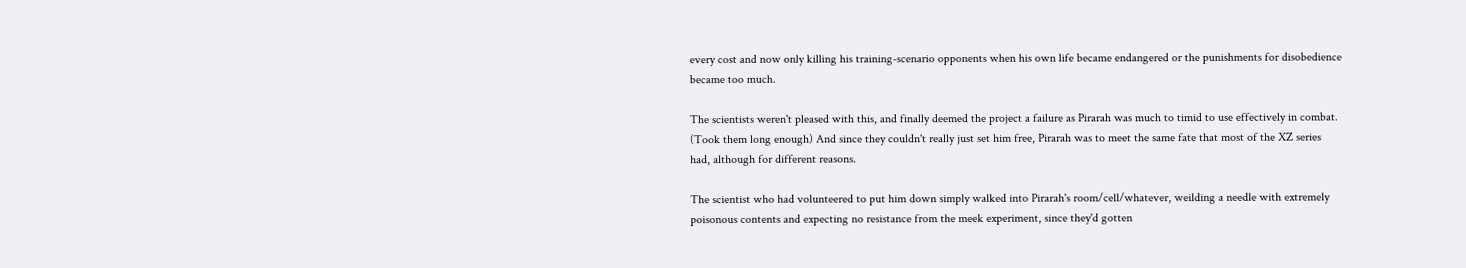every cost and now only killing his training-scenario opponents when his own life became endangered or the punishments for disobedience became too much.

The scientists weren't pleased with this, and finally deemed the project a failure as Pirarah was much to timid to use effectively in combat. (Took them long enough) And since they couldn't really just set him free, Pirarah was to meet the same fate that most of the XZ series had, although for different reasons.

The scientist who had volunteered to put him down simply walked into Pirarah's room/cell/whatever, weilding a needle with extremely poisonous contents and expecting no resistance from the meek experiment, since they'd gotten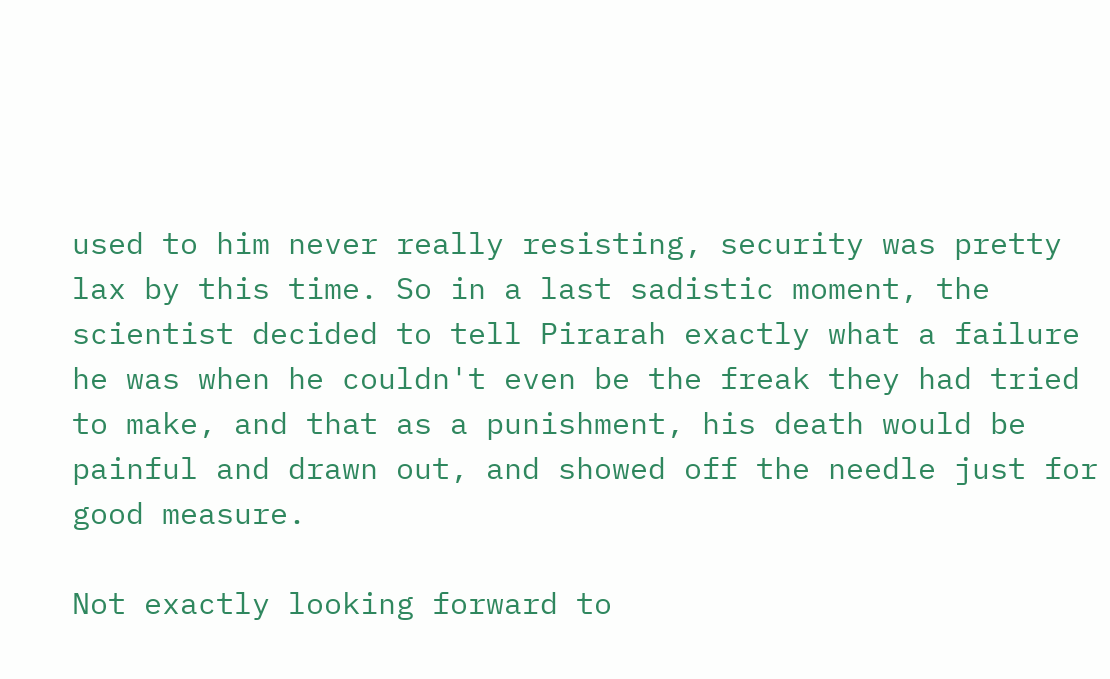used to him never really resisting, security was pretty lax by this time. So in a last sadistic moment, the scientist decided to tell Pirarah exactly what a failure he was when he couldn't even be the freak they had tried to make, and that as a punishment, his death would be painful and drawn out, and showed off the needle just for good measure.

Not exactly looking forward to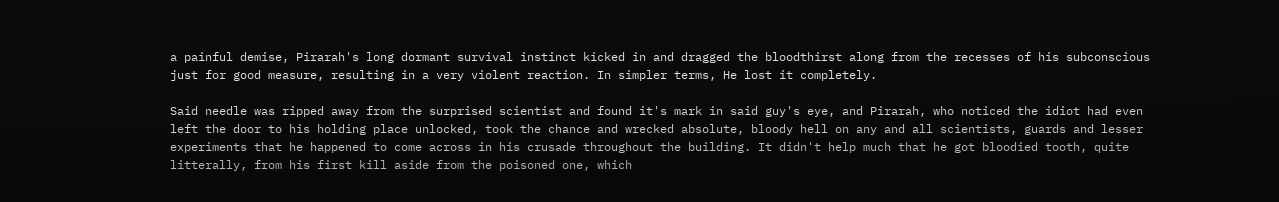a painful demise, Pirarah's long dormant survival instinct kicked in and dragged the bloodthirst along from the recesses of his subconscious just for good measure, resulting in a very violent reaction. In simpler terms, He lost it completely.

Said needle was ripped away from the surprised scientist and found it's mark in said guy's eye, and Pirarah, who noticed the idiot had even left the door to his holding place unlocked, took the chance and wrecked absolute, bloody hell on any and all scientists, guards and lesser experiments that he happened to come across in his crusade throughout the building. It didn't help much that he got bloodied tooth, quite litterally, from his first kill aside from the poisoned one, which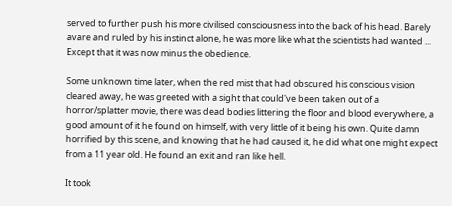served to further push his more civilised consciousness into the back of his head. Barely avare and ruled by his instinct alone, he was more like what the scientists had wanted ... Except that it was now minus the obedience.

Some unknown time later, when the red mist that had obscured his conscious vision cleared away, he was greeted with a sight that could've been taken out of a horror/splatter movie, there was dead bodies littering the floor and blood everywhere, a good amount of it he found on himself, with very little of it being his own. Quite damn horrified by this scene, and knowing that he had caused it, he did what one might expect from a 11 year old. He found an exit and ran like hell.

It took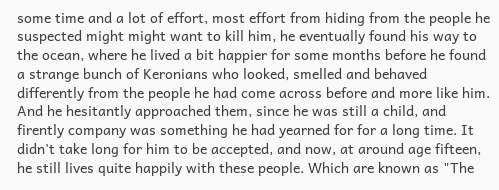some time and a lot of effort, most effort from hiding from the people he suspected might might want to kill him, he eventually found his way to the ocean, where he lived a bit happier for some months before he found a strange bunch of Keronians who looked, smelled and behaved differently from the people he had come across before and more like him. And he hesitantly approached them, since he was still a child, and firently company was something he had yearned for for a long time. It didn't take long for him to be accepted, and now, at around age fifteen, he still lives quite happily with these people. Which are known as "The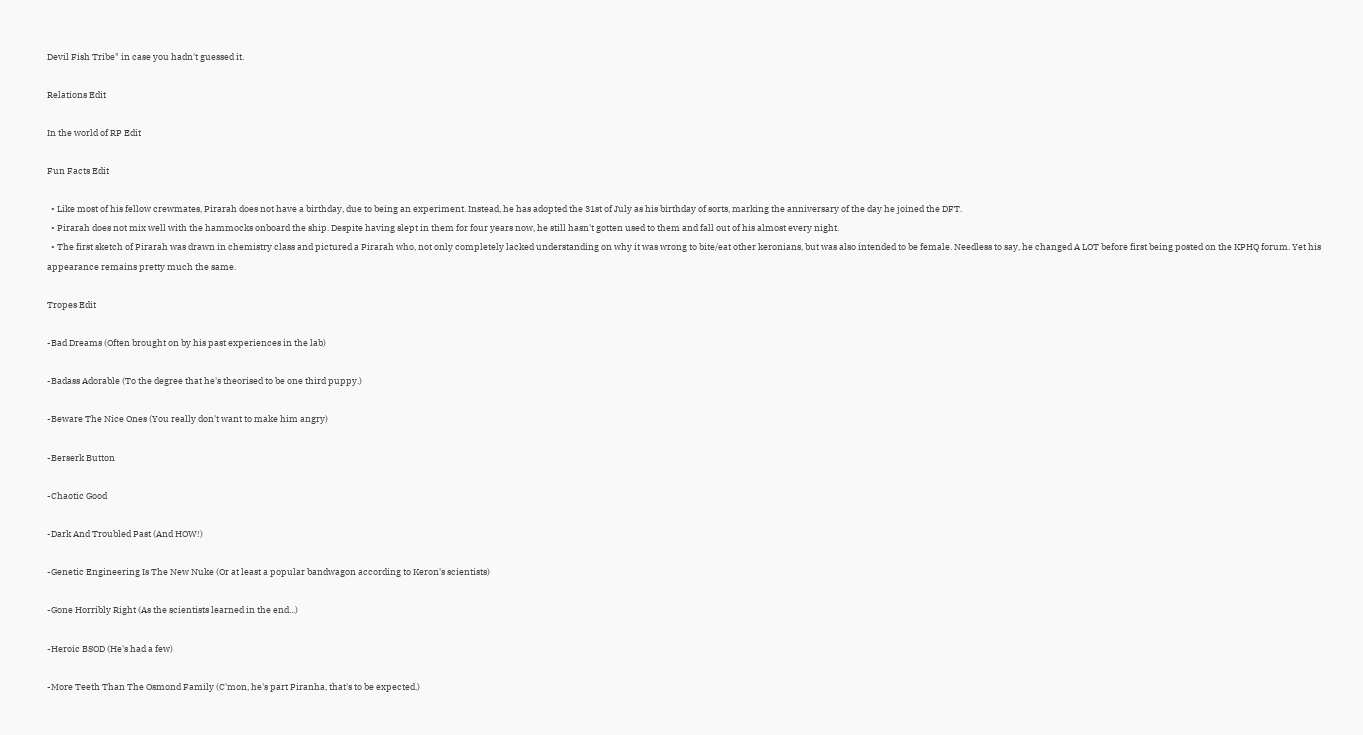Devil Fish Tribe" in case you hadn't guessed it.

Relations Edit

In the world of RP Edit

Fun Facts Edit

  • Like most of his fellow crewmates, Pirarah does not have a birthday, due to being an experiment. Instead, he has adopted the 31st of July as his birthday of sorts, marking the anniversary of the day he joined the DFT.
  • Pirarah does not mix well with the hammocks onboard the ship. Despite having slept in them for four years now, he still hasn't gotten used to them and fall out of his almost every night.
  • The first sketch of Pirarah was drawn in chemistry class and pictured a Pirarah who, not only completely lacked understanding on why it was wrong to bite/eat other keronians, but was also intended to be female. Needless to say, he changed A LOT before first being posted on the KPHQ forum. Yet his appearance remains pretty much the same.

Tropes Edit

-Bad Dreams (Often brought on by his past experiences in the lab)

-Badass Adorable (To the degree that he's theorised to be one third puppy.)

-Beware The Nice Ones (You really don't want to make him angry)

-Berserk Button

-Chaotic Good

-Dark And Troubled Past (And HOW!)

-Genetic Engineering Is The New Nuke (Or at least a popular bandwagon according to Keron's scientists)

-Gone Horribly Right (As the scientists learned in the end...)

-Heroic BSOD (He's had a few)

-More Teeth Than The Osmond Family (C'mon, he's part Piranha, that's to be expected.)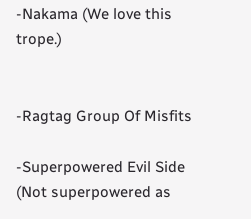-Nakama (We love this trope.)


-Ragtag Group Of Misfits

-Superpowered Evil Side (Not superpowered as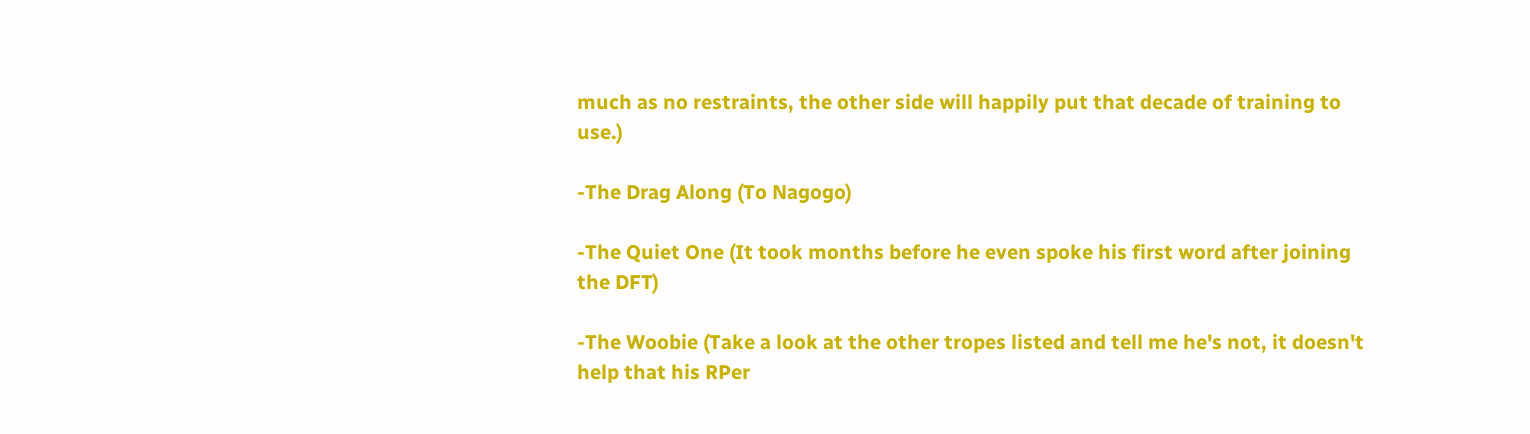much as no restraints, the other side will happily put that decade of training to use.)

-The Drag Along (To Nagogo)

-The Quiet One (It took months before he even spoke his first word after joining the DFT)

-The Woobie (Take a look at the other tropes listed and tell me he's not, it doesn't help that his RPer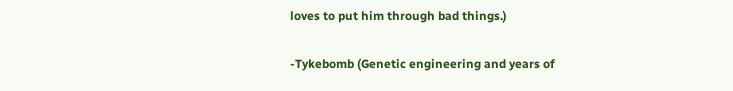loves to put him through bad things.)

-Tykebomb (Genetic engineering and years of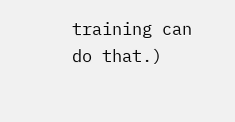training can do that.)